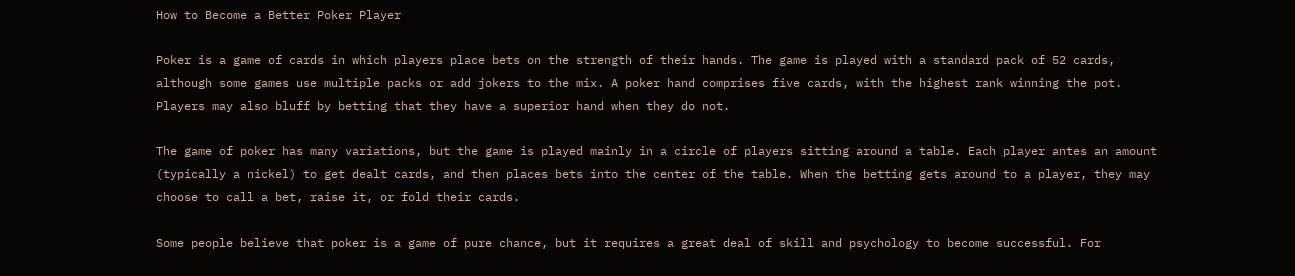How to Become a Better Poker Player

Poker is a game of cards in which players place bets on the strength of their hands. The game is played with a standard pack of 52 cards, although some games use multiple packs or add jokers to the mix. A poker hand comprises five cards, with the highest rank winning the pot. Players may also bluff by betting that they have a superior hand when they do not.

The game of poker has many variations, but the game is played mainly in a circle of players sitting around a table. Each player antes an amount (typically a nickel) to get dealt cards, and then places bets into the center of the table. When the betting gets around to a player, they may choose to call a bet, raise it, or fold their cards.

Some people believe that poker is a game of pure chance, but it requires a great deal of skill and psychology to become successful. For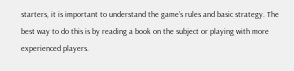starters, it is important to understand the game’s rules and basic strategy. The best way to do this is by reading a book on the subject or playing with more experienced players.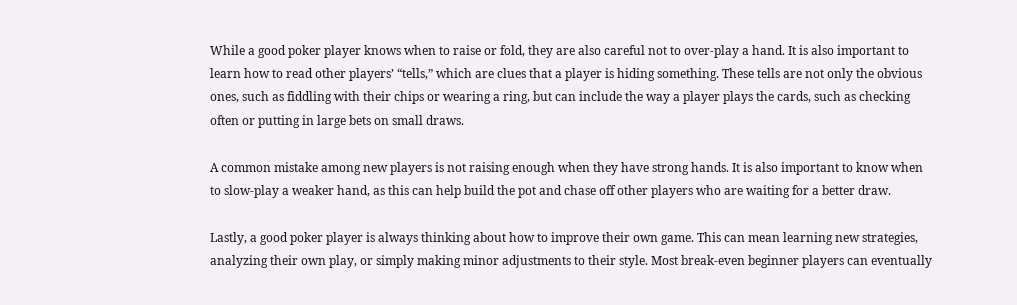While a good poker player knows when to raise or fold, they are also careful not to over-play a hand. It is also important to learn how to read other players’ “tells,” which are clues that a player is hiding something. These tells are not only the obvious ones, such as fiddling with their chips or wearing a ring, but can include the way a player plays the cards, such as checking often or putting in large bets on small draws.

A common mistake among new players is not raising enough when they have strong hands. It is also important to know when to slow-play a weaker hand, as this can help build the pot and chase off other players who are waiting for a better draw.

Lastly, a good poker player is always thinking about how to improve their own game. This can mean learning new strategies, analyzing their own play, or simply making minor adjustments to their style. Most break-even beginner players can eventually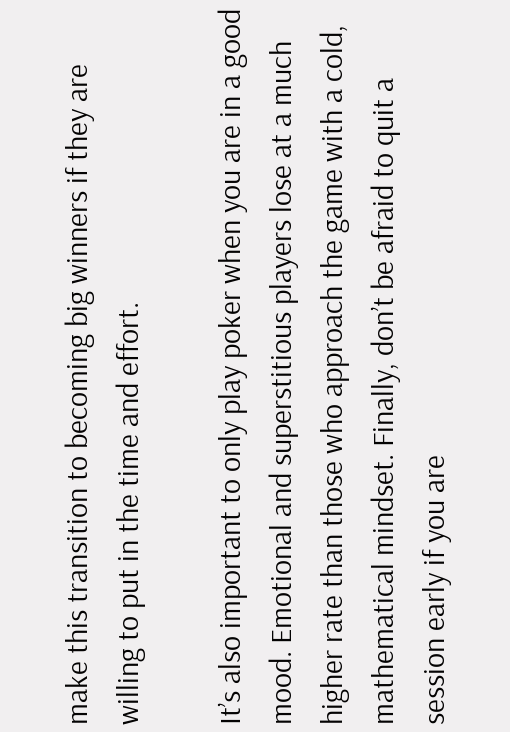make this transition to becoming big winners if they are willing to put in the time and effort.

It’s also important to only play poker when you are in a good mood. Emotional and superstitious players lose at a much higher rate than those who approach the game with a cold, mathematical mindset. Finally, don’t be afraid to quit a session early if you are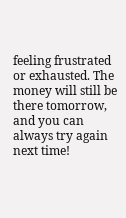feeling frustrated or exhausted. The money will still be there tomorrow, and you can always try again next time!